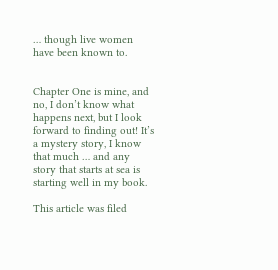… though live women have been known to.


Chapter One is mine, and no, I don’t know what happens next, but I look forward to finding out! It’s a mystery story, I know that much … and any story that starts at sea is starting well in my book.

This article was filed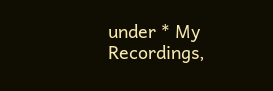under * My Recordings,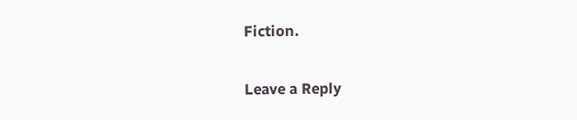Fiction.

Leave a Reply